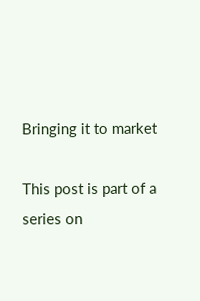Bringing it to market

This post is part of a series on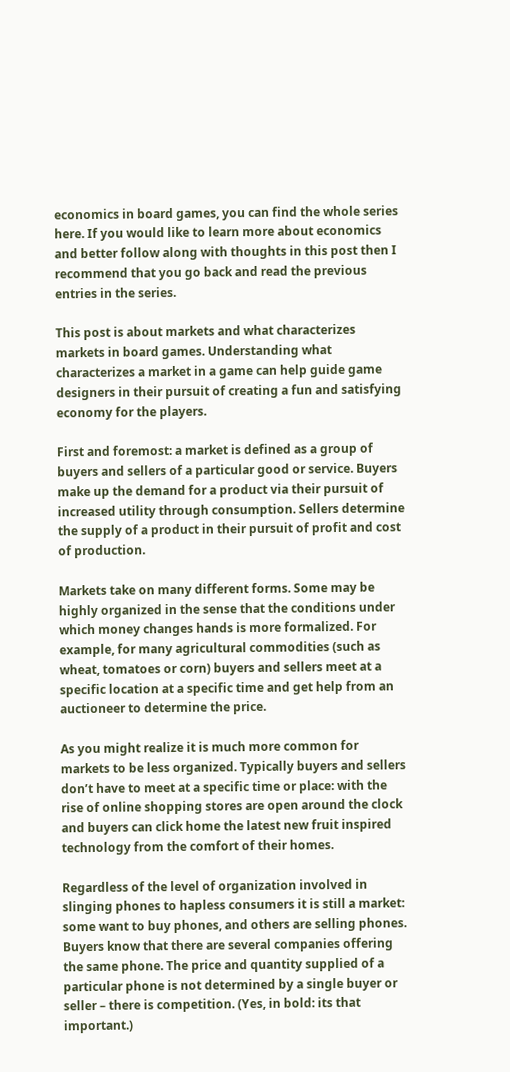economics in board games, you can find the whole series here. If you would like to learn more about economics and better follow along with thoughts in this post then I recommend that you go back and read the previous entries in the series.

This post is about markets and what characterizes markets in board games. Understanding what characterizes a market in a game can help guide game designers in their pursuit of creating a fun and satisfying economy for the players.

First and foremost: a market is defined as a group of buyers and sellers of a particular good or service. Buyers make up the demand for a product via their pursuit of increased utility through consumption. Sellers determine the supply of a product in their pursuit of profit and cost of production.

Markets take on many different forms. Some may be highly organized in the sense that the conditions under which money changes hands is more formalized. For example, for many agricultural commodities (such as wheat, tomatoes or corn) buyers and sellers meet at a specific location at a specific time and get help from an auctioneer to determine the price.

As you might realize it is much more common for markets to be less organized. Typically buyers and sellers don’t have to meet at a specific time or place: with the rise of online shopping stores are open around the clock and buyers can click home the latest new fruit inspired technology from the comfort of their homes.

Regardless of the level of organization involved in slinging phones to hapless consumers it is still a market: some want to buy phones, and others are selling phones. Buyers know that there are several companies offering the same phone. The price and quantity supplied of a particular phone is not determined by a single buyer or seller – there is competition. (Yes, in bold: its that important.)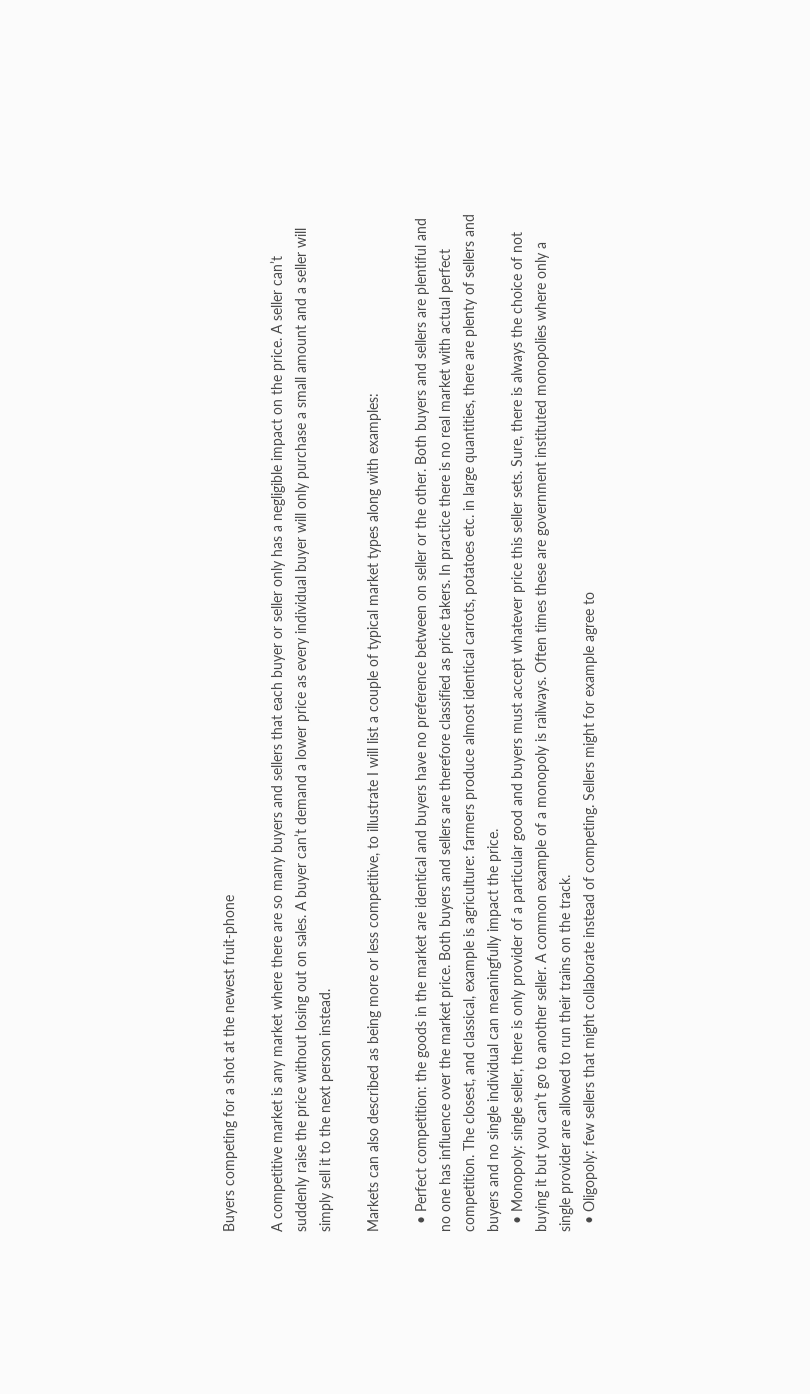Buyers competing for a shot at the newest fruit-phone

A competitive market is any market where there are so many buyers and sellers that each buyer or seller only has a negligible impact on the price. A seller can’t suddenly raise the price without losing out on sales. A buyer can’t demand a lower price as every individual buyer will only purchase a small amount and a seller will simply sell it to the next person instead.

Markets can also described as being more or less competitive, to illustrate I will list a couple of typical market types along with examples:

  • Perfect competition: the goods in the market are identical and buyers have no preference between on seller or the other. Both buyers and sellers are plentiful and no one has influence over the market price. Both buyers and sellers are therefore classified as price takers. In practice there is no real market with actual perfect competition. The closest, and classical, example is agriculture: farmers produce almost identical carrots, potatoes etc. in large quantities, there are plenty of sellers and buyers and no single individual can meaningfully impact the price.
  • Monopoly: single seller, there is only provider of a particular good and buyers must accept whatever price this seller sets. Sure, there is always the choice of not buying it but you can’t go to another seller. A common example of a monopoly is railways. Often times these are government instituted monopolies where only a single provider are allowed to run their trains on the track.
  • Oligopoly: few sellers that might collaborate instead of competing. Sellers might for example agree to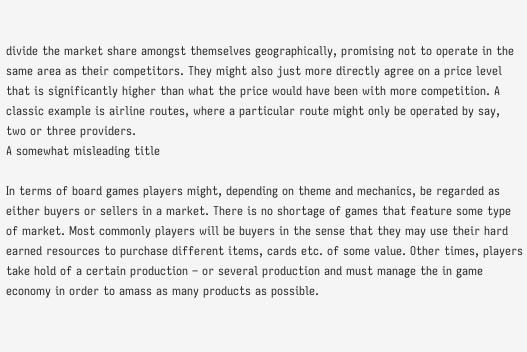divide the market share amongst themselves geographically, promising not to operate in the same area as their competitors. They might also just more directly agree on a price level that is significantly higher than what the price would have been with more competition. A classic example is airline routes, where a particular route might only be operated by say, two or three providers.
A somewhat misleading title

In terms of board games players might, depending on theme and mechanics, be regarded as either buyers or sellers in a market. There is no shortage of games that feature some type of market. Most commonly players will be buyers in the sense that they may use their hard earned resources to purchase different items, cards etc. of some value. Other times, players take hold of a certain production – or several production and must manage the in game economy in order to amass as many products as possible.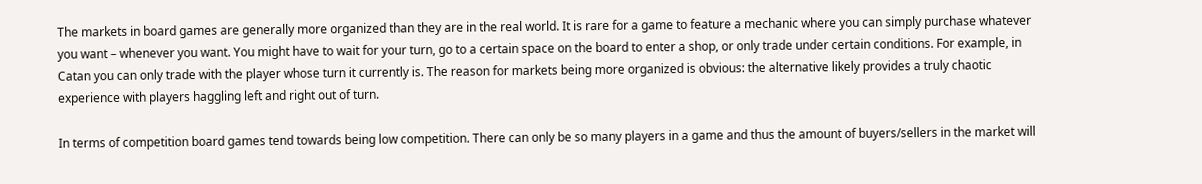The markets in board games are generally more organized than they are in the real world. It is rare for a game to feature a mechanic where you can simply purchase whatever you want – whenever you want. You might have to wait for your turn, go to a certain space on the board to enter a shop, or only trade under certain conditions. For example, in Catan you can only trade with the player whose turn it currently is. The reason for markets being more organized is obvious: the alternative likely provides a truly chaotic experience with players haggling left and right out of turn.

In terms of competition board games tend towards being low competition. There can only be so many players in a game and thus the amount of buyers/sellers in the market will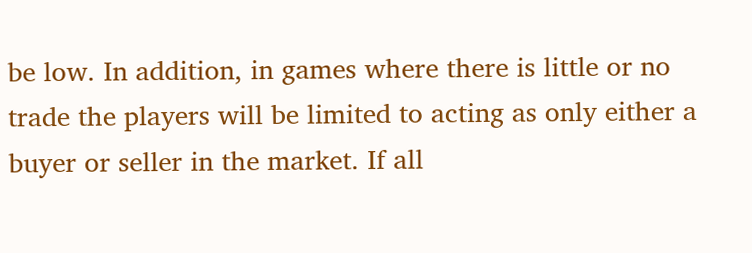be low. In addition, in games where there is little or no trade the players will be limited to acting as only either a buyer or seller in the market. If all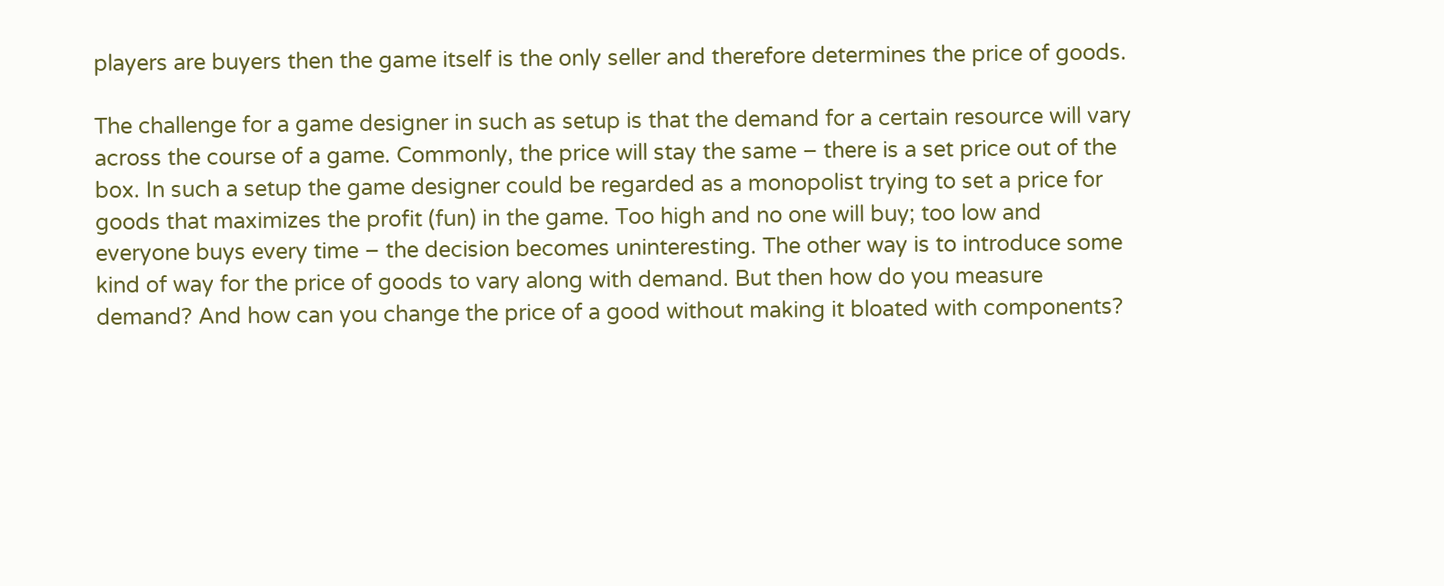players are buyers then the game itself is the only seller and therefore determines the price of goods.

The challenge for a game designer in such as setup is that the demand for a certain resource will vary across the course of a game. Commonly, the price will stay the same – there is a set price out of the box. In such a setup the game designer could be regarded as a monopolist trying to set a price for goods that maximizes the profit (fun) in the game. Too high and no one will buy; too low and everyone buys every time – the decision becomes uninteresting. The other way is to introduce some kind of way for the price of goods to vary along with demand. But then how do you measure demand? And how can you change the price of a good without making it bloated with components?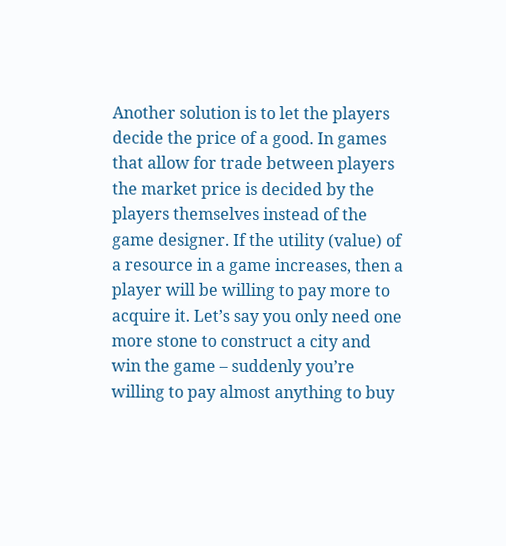Another solution is to let the players decide the price of a good. In games that allow for trade between players the market price is decided by the players themselves instead of the game designer. If the utility (value) of a resource in a game increases, then a player will be willing to pay more to acquire it. Let’s say you only need one more stone to construct a city and win the game – suddenly you’re willing to pay almost anything to buy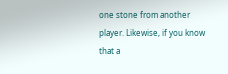one stone from another player. Likewise, if you know that a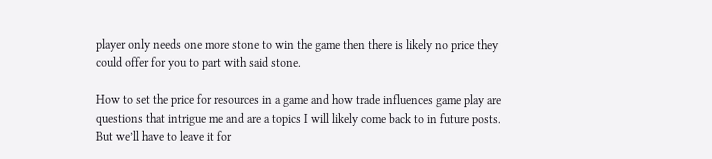player only needs one more stone to win the game then there is likely no price they could offer for you to part with said stone.

How to set the price for resources in a game and how trade influences game play are questions that intrigue me and are a topics I will likely come back to in future posts. But we’ll have to leave it for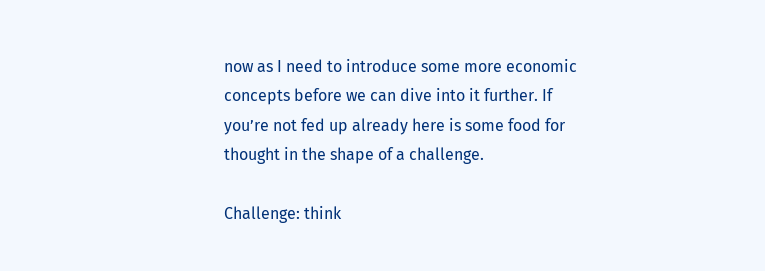now as I need to introduce some more economic concepts before we can dive into it further. If you’re not fed up already here is some food for thought in the shape of a challenge.

Challenge: think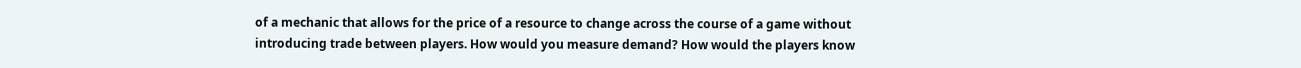of a mechanic that allows for the price of a resource to change across the course of a game without introducing trade between players. How would you measure demand? How would the players know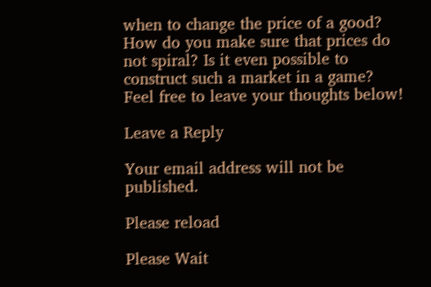when to change the price of a good? How do you make sure that prices do not spiral? Is it even possible to construct such a market in a game? Feel free to leave your thoughts below!

Leave a Reply

Your email address will not be published.

Please reload

Please Wait